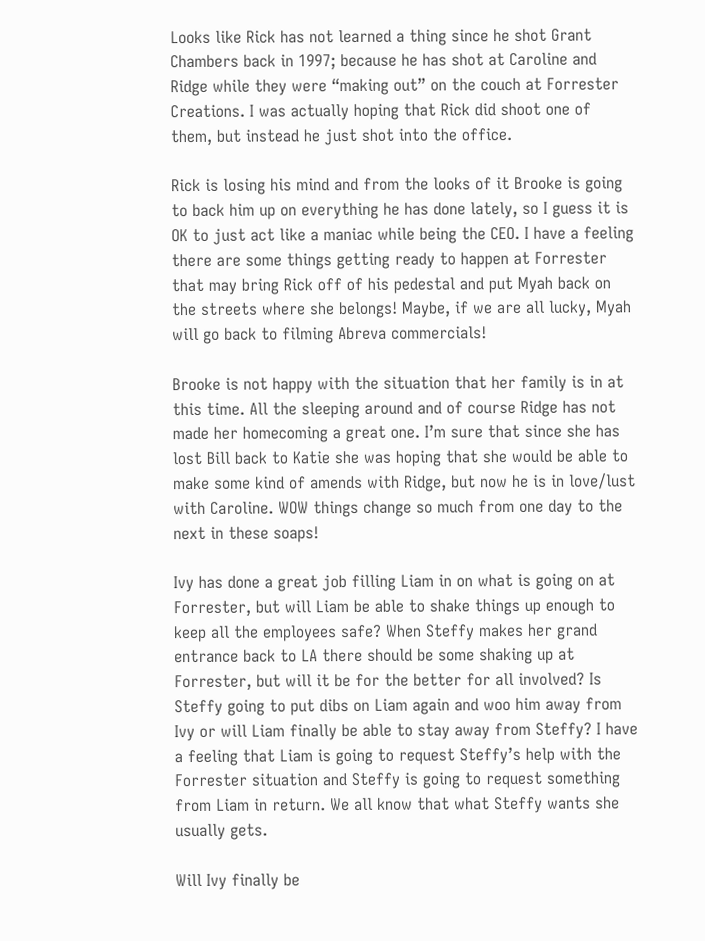Looks like Rick has not learned a thing since he shot Grant Chambers back in 1997; because he has shot at Caroline and Ridge while they were “making out” on the couch at Forrester Creations. I was actually hoping that Rick did shoot one of them, but instead he just shot into the office.

Rick is losing his mind and from the looks of it Brooke is going to back him up on everything he has done lately, so I guess it is OK to just act like a maniac while being the CEO. I have a feeling there are some things getting ready to happen at Forrester that may bring Rick off of his pedestal and put Myah back on the streets where she belongs! Maybe, if we are all lucky, Myah will go back to filming Abreva commercials!

Brooke is not happy with the situation that her family is in at this time. All the sleeping around and of course Ridge has not made her homecoming a great one. I’m sure that since she has lost Bill back to Katie she was hoping that she would be able to make some kind of amends with Ridge, but now he is in love/lust with Caroline. WOW things change so much from one day to the next in these soaps!

Ivy has done a great job filling Liam in on what is going on at Forrester, but will Liam be able to shake things up enough to keep all the employees safe? When Steffy makes her grand entrance back to LA there should be some shaking up at Forrester, but will it be for the better for all involved? Is Steffy going to put dibs on Liam again and woo him away from Ivy or will Liam finally be able to stay away from Steffy? I have a feeling that Liam is going to request Steffy’s help with the Forrester situation and Steffy is going to request something from Liam in return. We all know that what Steffy wants she usually gets.

Will Ivy finally be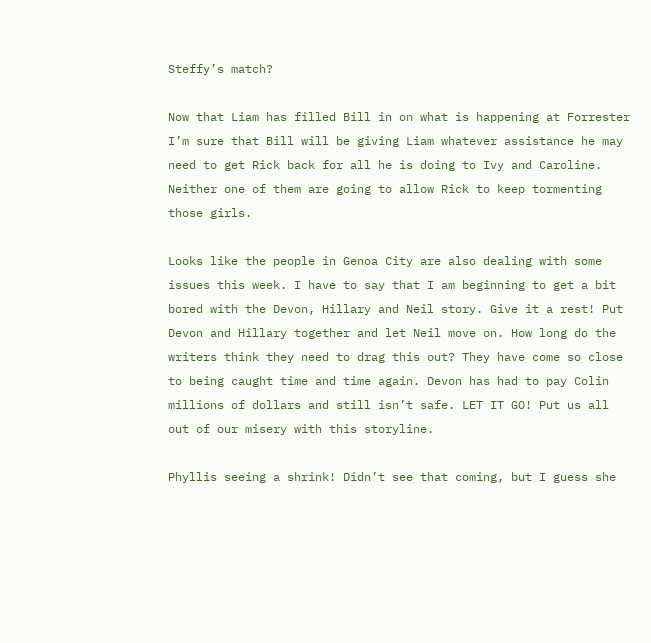Steffy’s match?

Now that Liam has filled Bill in on what is happening at Forrester I’m sure that Bill will be giving Liam whatever assistance he may need to get Rick back for all he is doing to Ivy and Caroline. Neither one of them are going to allow Rick to keep tormenting those girls.

Looks like the people in Genoa City are also dealing with some issues this week. I have to say that I am beginning to get a bit bored with the Devon, Hillary and Neil story. Give it a rest! Put Devon and Hillary together and let Neil move on. How long do the writers think they need to drag this out? They have come so close to being caught time and time again. Devon has had to pay Colin millions of dollars and still isn’t safe. LET IT GO! Put us all out of our misery with this storyline.

Phyllis seeing a shrink! Didn’t see that coming, but I guess she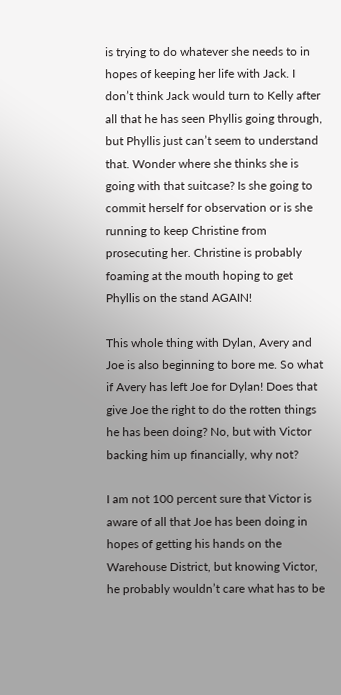is trying to do whatever she needs to in hopes of keeping her life with Jack. I don’t think Jack would turn to Kelly after all that he has seen Phyllis going through, but Phyllis just can’t seem to understand that. Wonder where she thinks she is going with that suitcase? Is she going to commit herself for observation or is she running to keep Christine from prosecuting her. Christine is probably foaming at the mouth hoping to get Phyllis on the stand AGAIN!

This whole thing with Dylan, Avery and Joe is also beginning to bore me. So what if Avery has left Joe for Dylan! Does that give Joe the right to do the rotten things he has been doing? No, but with Victor backing him up financially, why not?

I am not 100 percent sure that Victor is aware of all that Joe has been doing in hopes of getting his hands on the Warehouse District, but knowing Victor, he probably wouldn’t care what has to be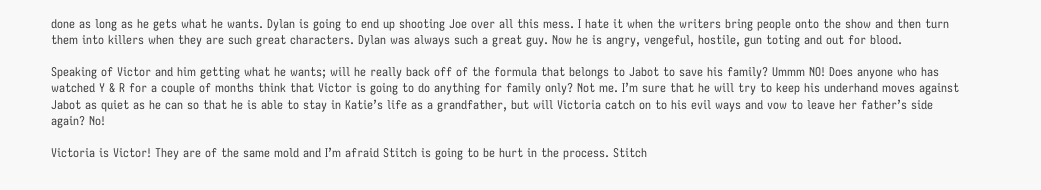done as long as he gets what he wants. Dylan is going to end up shooting Joe over all this mess. I hate it when the writers bring people onto the show and then turn them into killers when they are such great characters. Dylan was always such a great guy. Now he is angry, vengeful, hostile, gun toting and out for blood.

Speaking of Victor and him getting what he wants; will he really back off of the formula that belongs to Jabot to save his family? Ummm NO! Does anyone who has watched Y & R for a couple of months think that Victor is going to do anything for family only? Not me. I’m sure that he will try to keep his underhand moves against Jabot as quiet as he can so that he is able to stay in Katie’s life as a grandfather, but will Victoria catch on to his evil ways and vow to leave her father’s side again? No!

Victoria is Victor! They are of the same mold and I’m afraid Stitch is going to be hurt in the process. Stitch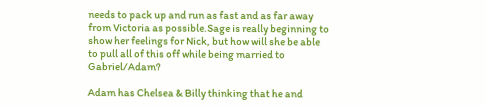needs to pack up and run as fast and as far away from Victoria as possible.Sage is really beginning to show her feelings for Nick, but how will she be able to pull all of this off while being married to Gabriel/Adam?

Adam has Chelsea & Billy thinking that he and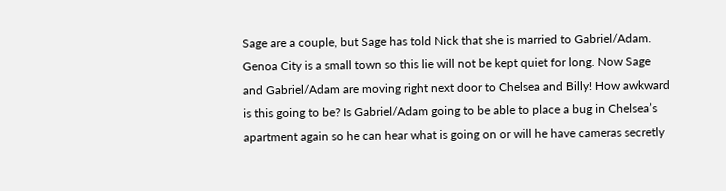Sage are a couple, but Sage has told Nick that she is married to Gabriel/Adam. Genoa City is a small town so this lie will not be kept quiet for long. Now Sage and Gabriel/Adam are moving right next door to Chelsea and Billy! How awkward is this going to be? Is Gabriel/Adam going to be able to place a bug in Chelsea’s apartment again so he can hear what is going on or will he have cameras secretly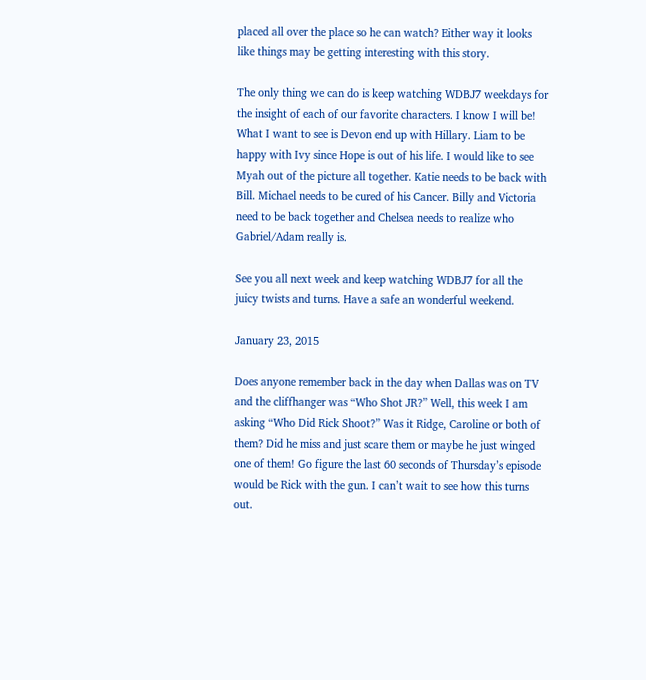placed all over the place so he can watch? Either way it looks like things may be getting interesting with this story.

The only thing we can do is keep watching WDBJ7 weekdays for the insight of each of our favorite characters. I know I will be! What I want to see is Devon end up with Hillary. Liam to be happy with Ivy since Hope is out of his life. I would like to see Myah out of the picture all together. Katie needs to be back with Bill. Michael needs to be cured of his Cancer. Billy and Victoria need to be back together and Chelsea needs to realize who Gabriel/Adam really is.

See you all next week and keep watching WDBJ7 for all the juicy twists and turns. Have a safe an wonderful weekend.

January 23, 2015

Does anyone remember back in the day when Dallas was on TV and the cliffhanger was “Who Shot JR?” Well, this week I am asking “Who Did Rick Shoot?” Was it Ridge, Caroline or both of them? Did he miss and just scare them or maybe he just winged one of them! Go figure the last 60 seconds of Thursday’s episode would be Rick with the gun. I can’t wait to see how this turns out.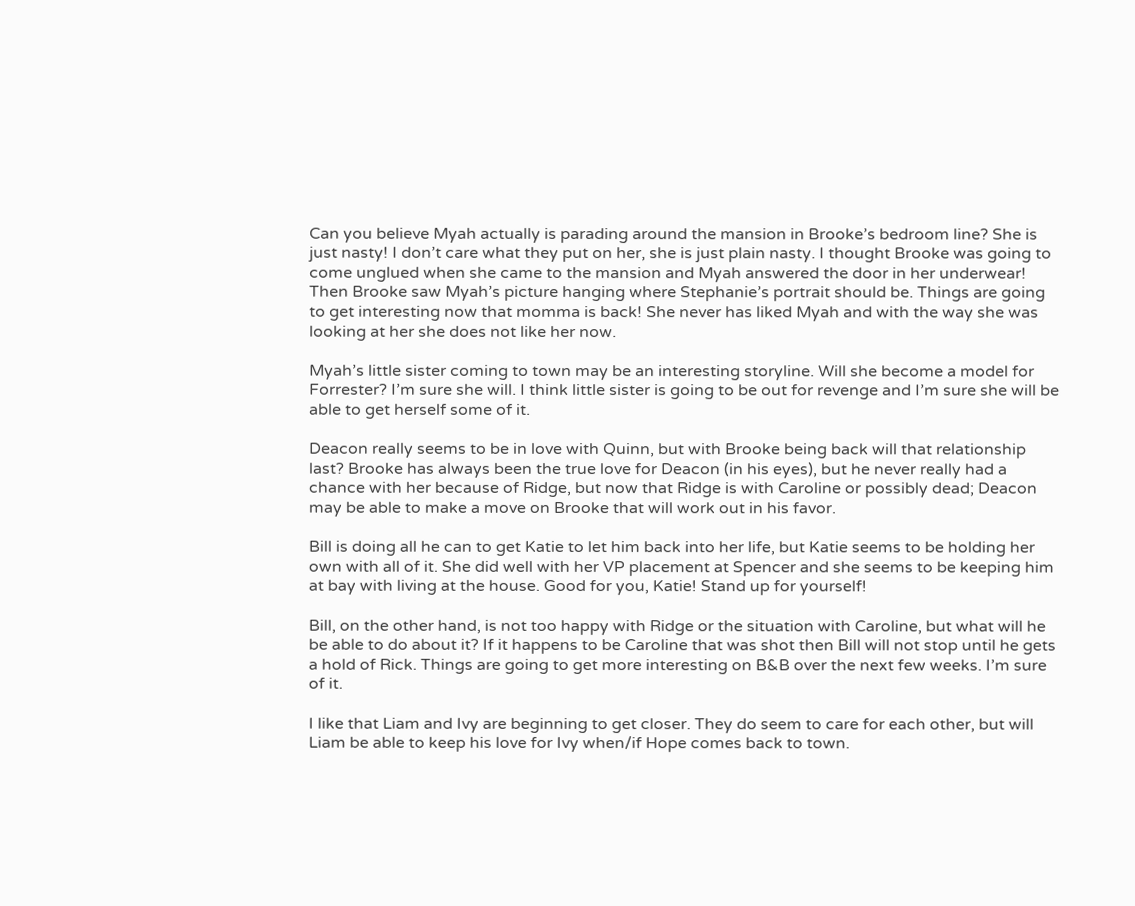Can you believe Myah actually is parading around the mansion in Brooke’s bedroom line? She is just nasty! I don’t care what they put on her, she is just plain nasty. I thought Brooke was going to come unglued when she came to the mansion and Myah answered the door in her underwear! Then Brooke saw Myah’s picture hanging where Stephanie’s portrait should be. Things are going to get interesting now that momma is back! She never has liked Myah and with the way she was looking at her she does not like her now.

Myah’s little sister coming to town may be an interesting storyline. Will she become a model for Forrester? I’m sure she will. I think little sister is going to be out for revenge and I’m sure she will be able to get herself some of it.

Deacon really seems to be in love with Quinn, but with Brooke being back will that relationship last? Brooke has always been the true love for Deacon (in his eyes), but he never really had a chance with her because of Ridge, but now that Ridge is with Caroline or possibly dead; Deacon may be able to make a move on Brooke that will work out in his favor.

Bill is doing all he can to get Katie to let him back into her life, but Katie seems to be holding her own with all of it. She did well with her VP placement at Spencer and she seems to be keeping him at bay with living at the house. Good for you, Katie! Stand up for yourself!

Bill, on the other hand, is not too happy with Ridge or the situation with Caroline, but what will he be able to do about it? If it happens to be Caroline that was shot then Bill will not stop until he gets a hold of Rick. Things are going to get more interesting on B&B over the next few weeks. I’m sure of it.

I like that Liam and Ivy are beginning to get closer. They do seem to care for each other, but will Liam be able to keep his love for Ivy when/if Hope comes back to town.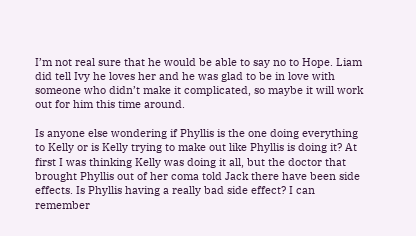I’m not real sure that he would be able to say no to Hope. Liam did tell Ivy he loves her and he was glad to be in love with someone who didn’t make it complicated, so maybe it will work out for him this time around.

Is anyone else wondering if Phyllis is the one doing everything to Kelly or is Kelly trying to make out like Phyllis is doing it? At first I was thinking Kelly was doing it all, but the doctor that brought Phyllis out of her coma told Jack there have been side effects. Is Phyllis having a really bad side effect? I can remember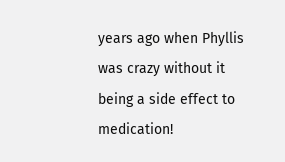years ago when Phyllis was crazy without it being a side effect to medication!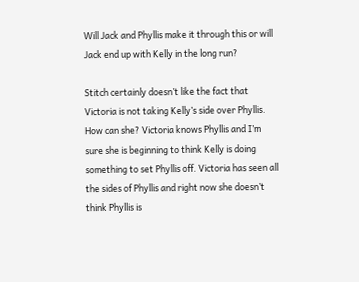Will Jack and Phyllis make it through this or will Jack end up with Kelly in the long run?

Stitch certainly doesn’t like the fact that Victoria is not taking Kelly’s side over Phyllis. How can she? Victoria knows Phyllis and I’m sure she is beginning to think Kelly is doing something to set Phyllis off. Victoria has seen all the sides of Phyllis and right now she doesn’t think Phyllis is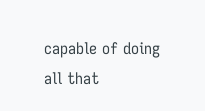capable of doing all that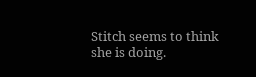Stitch seems to think she is doing.